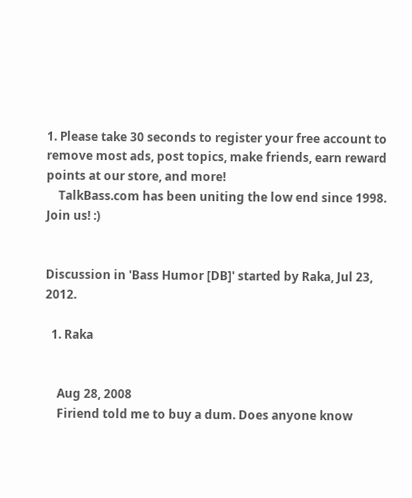1. Please take 30 seconds to register your free account to remove most ads, post topics, make friends, earn reward points at our store, and more!
    TalkBass.com has been uniting the low end since 1998.  Join us! :)


Discussion in 'Bass Humor [DB]' started by Raka, Jul 23, 2012.

  1. Raka


    Aug 28, 2008
    Firiend told me to buy a dum. Does anyone know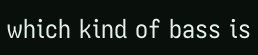which kind of bass is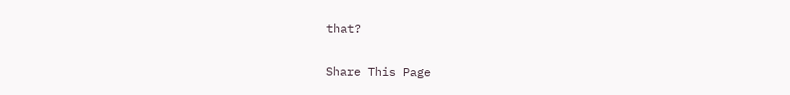that?

Share This Page